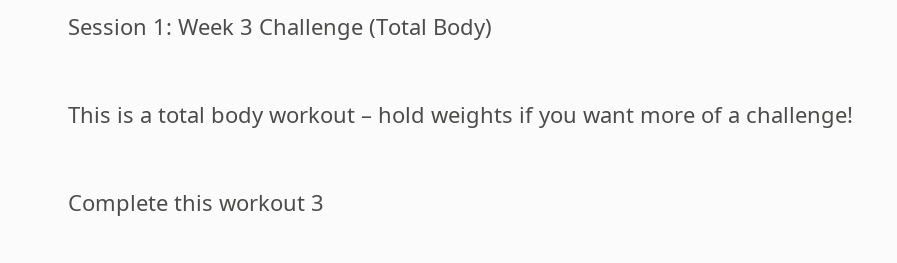Session 1: Week 3 Challenge (Total Body)

This is a total body workout – hold weights if you want more of a challenge!

Complete this workout 3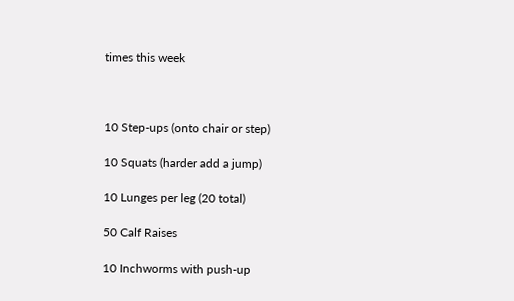times this week



10 Step-ups (onto chair or step)

10 Squats (harder add a jump)

10 Lunges per leg (20 total)

50 Calf Raises

10 Inchworms with push-up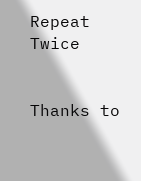Repeat Twice


Thanks to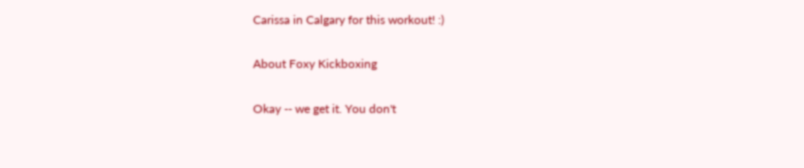Carissa in Calgary for this workout! :)

About Foxy Kickboxing

Okay -- we get it. You don't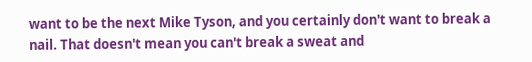want to be the next Mike Tyson, and you certainly don't want to break a nail. That doesn't mean you can't break a sweat and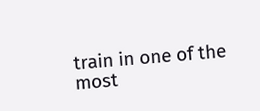train in one of the most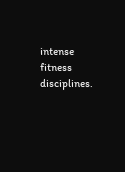intense fitness disciplines.